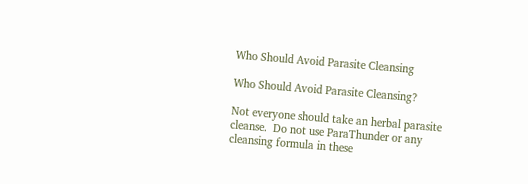Who Should Avoid Parasite Cleansing

Who Should Avoid Parasite Cleansing?

Not everyone should take an herbal parasite cleanse.  Do not use ParaThunder or any cleansing formula in these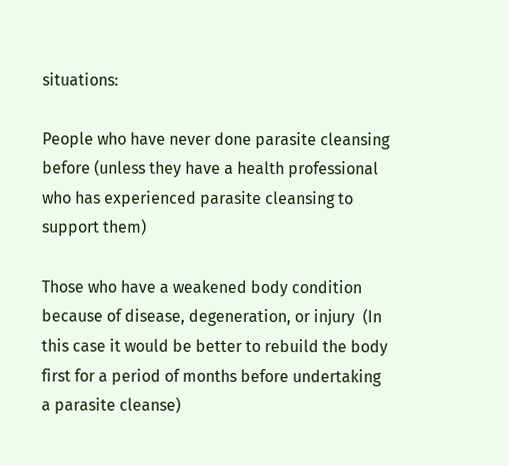situations:

People who have never done parasite cleansing before (unless they have a health professional who has experienced parasite cleansing to support them)

Those who have a weakened body condition because of disease, degeneration, or injury  (In this case it would be better to rebuild the body first for a period of months before undertaking a parasite cleanse)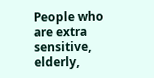People who are extra sensitive, elderly,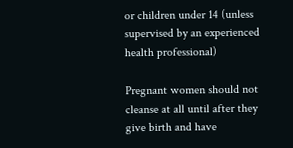or children under 14 (unless supervised by an experienced health professional)

Pregnant women should not cleanse at all until after they give birth and have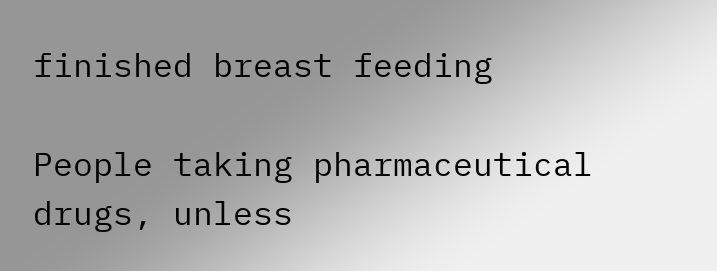finished breast feeding

People taking pharmaceutical drugs, unless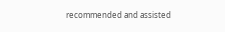recommended and assisted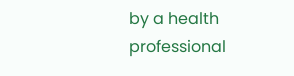by a health professional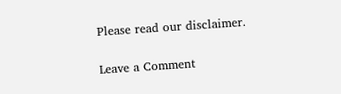Please read our disclaimer.

Leave a Comment